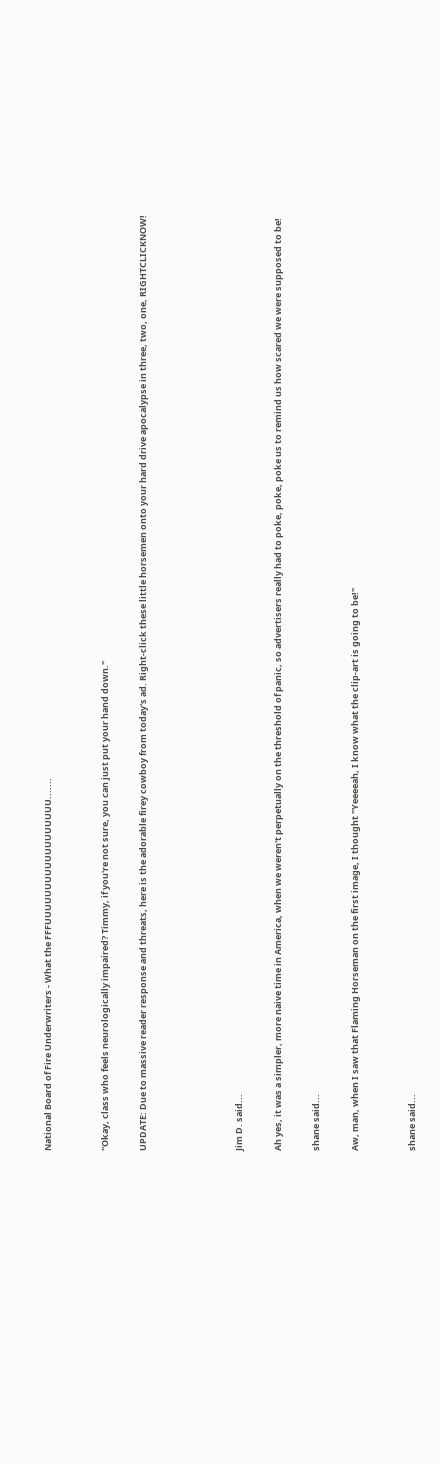National Board of Fire Underwriters - What the FFFUUUUUUUUUUUUUUUUUU.......


"Okay, class who feels neurologically impaired? Timmy, if you're not sure, you can just put your hand down."

UPDATE: Due to massive reader response and threats, here is the adorable firey cowboy from today's ad. Right-click these little horsemen onto your hard drive apocalypse in three, two, one, RIGHTCLICKNOW!




Jim D. said...

Ah yes, it was a simpler, more naive time in America, when we weren't perpetually on the threshold of panic, so advertisers really had to poke, poke, poke us to remind us how scared we were supposed to be!

shane said...

Aw, man, when I saw that Flaming Horseman on the first image, I thought "Yeeeeah, I know what the clip-art is going to be!"


shane said...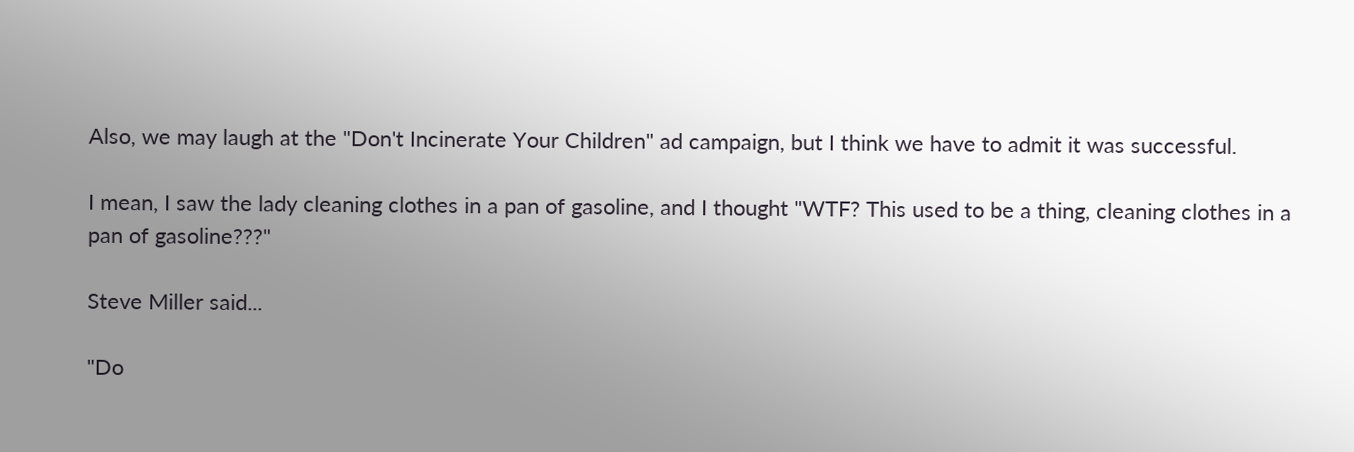Also, we may laugh at the "Don't Incinerate Your Children" ad campaign, but I think we have to admit it was successful.

I mean, I saw the lady cleaning clothes in a pan of gasoline, and I thought "WTF? This used to be a thing, cleaning clothes in a pan of gasoline???"

Steve Miller said...

"Do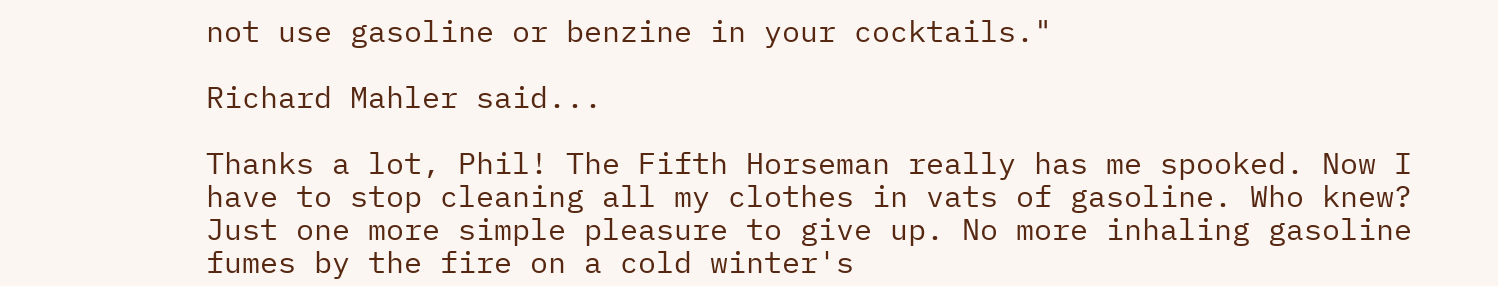not use gasoline or benzine in your cocktails."

Richard Mahler said...

Thanks a lot, Phil! The Fifth Horseman really has me spooked. Now I have to stop cleaning all my clothes in vats of gasoline. Who knew? Just one more simple pleasure to give up. No more inhaling gasoline fumes by the fire on a cold winter's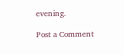evening.

Post a Comment